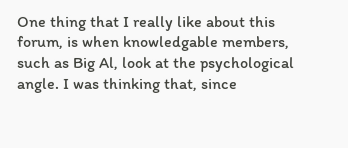One thing that I really like about this forum, is when knowledgable members, such as Big Al, look at the psychological angle. I was thinking that, since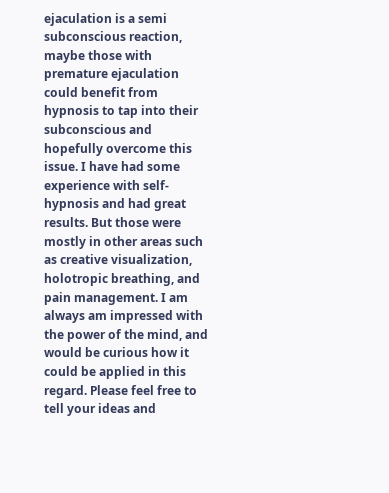ejaculation is a semi subconscious reaction, maybe those with premature ejaculation could benefit from hypnosis to tap into their subconscious and hopefully overcome this issue. I have had some experience with self-hypnosis and had great results. But those were mostly in other areas such as creative visualization, holotropic breathing, and pain management. I am always am impressed with the power of the mind, and would be curious how it could be applied in this regard. Please feel free to tell your ideas and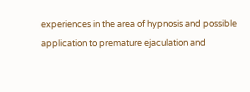experiences in the area of hypnosis and possible application to premature ejaculation and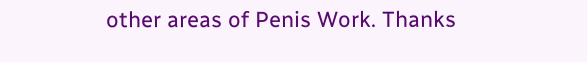other areas of Penis Work. Thanks